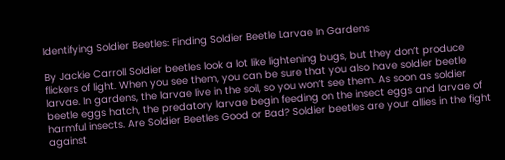Identifying Soldier Beetles: Finding Soldier Beetle Larvae In Gardens

By Jackie Carroll Soldier beetles look a lot like lightening bugs, but they don’t produce flickers of light. When you see them, you can be sure that you also have soldier beetle larvae. In gardens, the larvae live in the soil, so you won’t see them. As soon as soldier beetle eggs hatch, the predatory larvae begin feeding on the insect eggs and larvae of harmful insects. Are Soldier Beetles Good or Bad? Soldier beetles are your allies in the fight against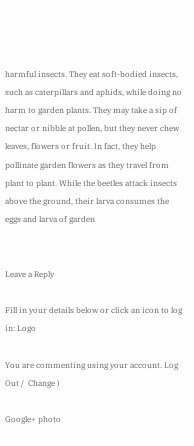harmful insects. They eat soft-bodied insects, such as caterpillars and aphids, while doing no harm to garden plants. They may take a sip of nectar or nibble at pollen, but they never chew leaves, flowers or fruit. In fact, they help pollinate garden flowers as they travel from plant to plant. While the beetles attack insects above the ground, their larva consumes the eggs and larva of garden


Leave a Reply

Fill in your details below or click an icon to log in: Logo

You are commenting using your account. Log Out /  Change )

Google+ photo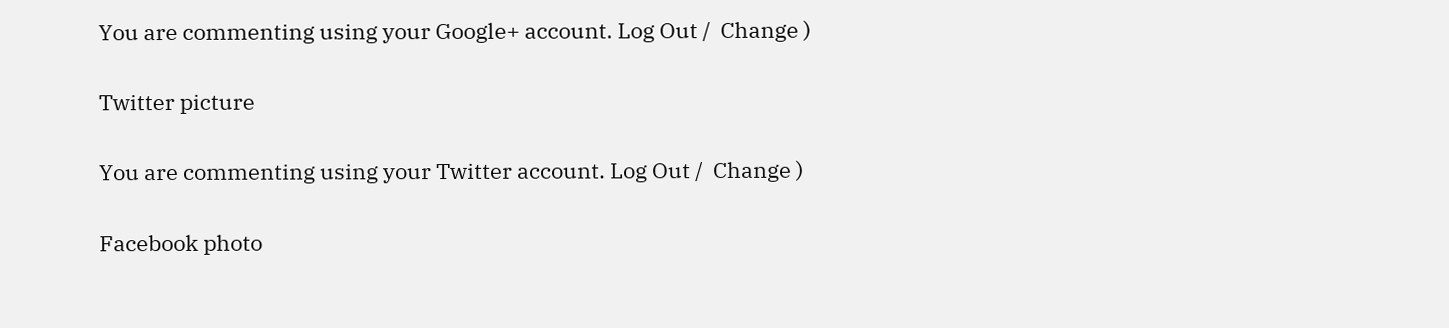You are commenting using your Google+ account. Log Out /  Change )

Twitter picture

You are commenting using your Twitter account. Log Out /  Change )

Facebook photo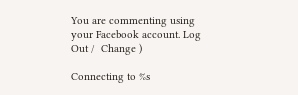You are commenting using your Facebook account. Log Out /  Change )

Connecting to %s